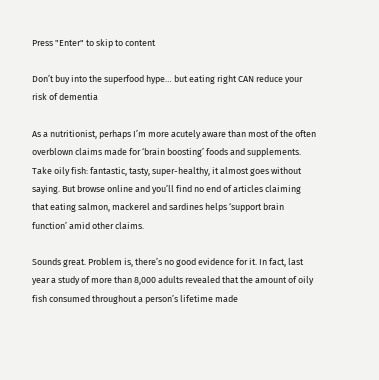Press "Enter" to skip to content

Don’t buy into the superfood hype… but eating right CAN reduce your risk of dementia

As a nutritionist, perhaps I’m more acutely aware than most of the often overblown claims made for ‘brain boosting’ foods and supplements. Take oily fish: fantastic, tasty, super-healthy, it almost goes without saying. But browse online and you’ll find no end of articles claiming that eating salmon, mackerel and sardines helps ‘support brain function’ amid other claims.

Sounds great. Problem is, there’s no good evidence for it. In fact, last year a study of more than 8,000 adults revealed that the amount of oily fish consumed throughout a person’s lifetime made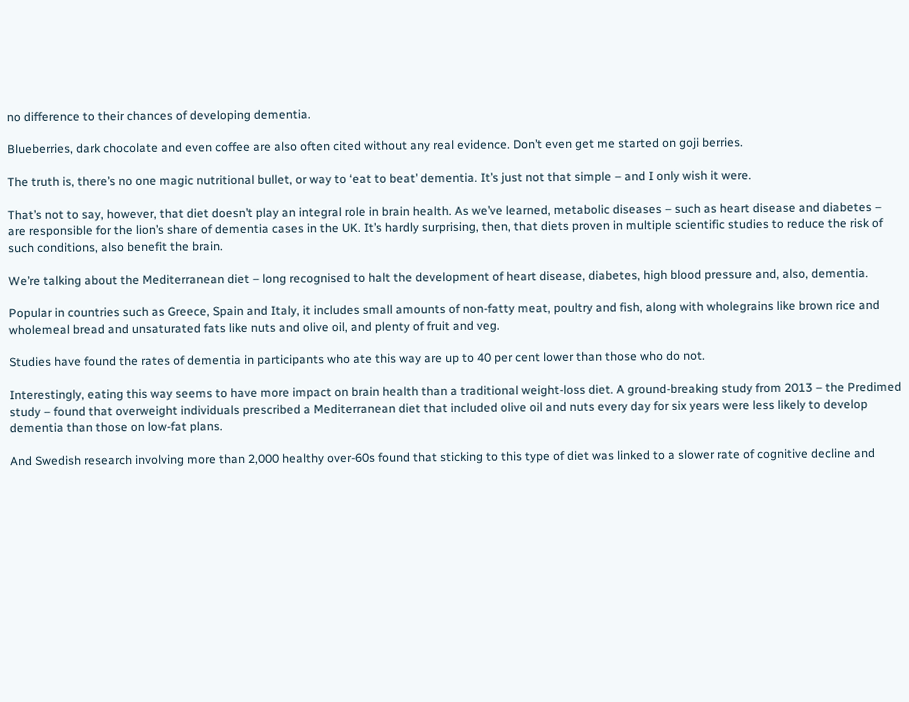no difference to their chances of developing dementia.

Blueberries, dark chocolate and even coffee are also often cited without any real evidence. Don’t even get me started on goji berries.

The truth is, there’s no one magic nutritional bullet, or way to ‘eat to beat’ dementia. It’s just not that simple – and I only wish it were.

That’s not to say, however, that diet doesn’t play an integral role in brain health. As we’ve learned, metabolic diseases – such as heart disease and diabetes – are responsible for the lion’s share of dementia cases in the UK. It’s hardly surprising, then, that diets proven in multiple scientific studies to reduce the risk of such conditions, also benefit the brain.

We’re talking about the Mediterranean diet – long recognised to halt the development of heart disease, diabetes, high blood pressure and, also, dementia.

Popular in countries such as Greece, Spain and Italy, it includes small amounts of non-fatty meat, poultry and fish, along with wholegrains like brown rice and wholemeal bread and unsaturated fats like nuts and olive oil, and plenty of fruit and veg.

Studies have found the rates of dementia in participants who ate this way are up to 40 per cent lower than those who do not.

Interestingly, eating this way seems to have more impact on brain health than a traditional weight-loss diet. A ground-breaking study from 2013 – the Predimed study – found that overweight individuals prescribed a Mediterranean diet that included olive oil and nuts every day for six years were less likely to develop dementia than those on low-fat plans.

And Swedish research involving more than 2,000 healthy over-60s found that sticking to this type of diet was linked to a slower rate of cognitive decline and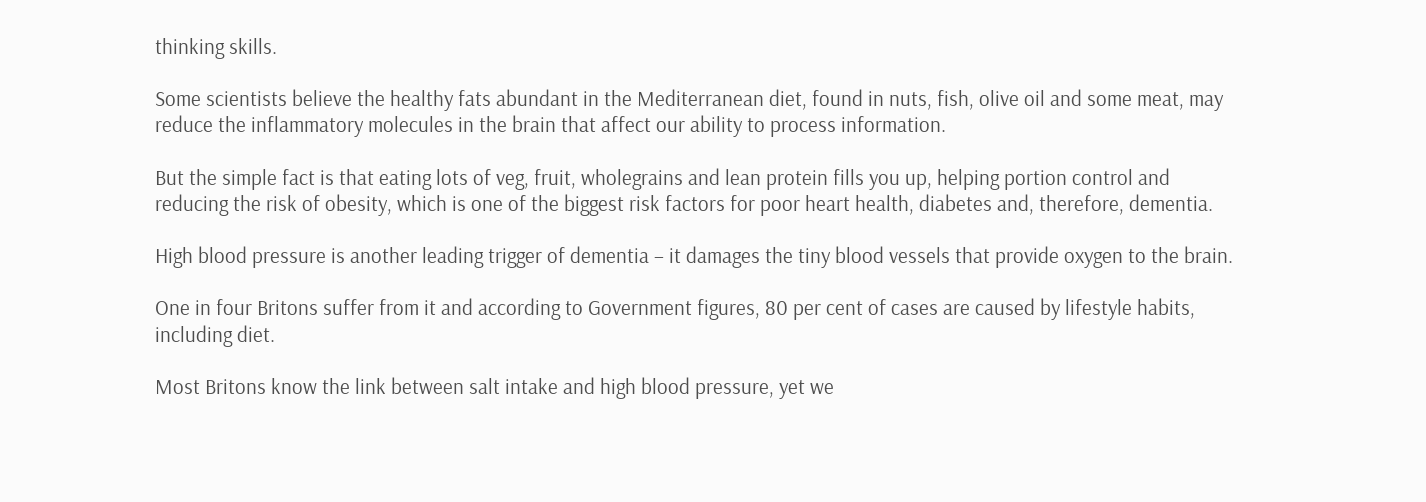thinking skills.

Some scientists believe the healthy fats abundant in the Mediterranean diet, found in nuts, fish, olive oil and some meat, may reduce the inflammatory molecules in the brain that affect our ability to process information.

But the simple fact is that eating lots of veg, fruit, wholegrains and lean protein fills you up, helping portion control and reducing the risk of obesity, which is one of the biggest risk factors for poor heart health, diabetes and, therefore, dementia.

High blood pressure is another leading trigger of dementia – it damages the tiny blood vessels that provide oxygen to the brain.

One in four Britons suffer from it and according to Government figures, 80 per cent of cases are caused by lifestyle habits, including diet.

Most Britons know the link between salt intake and high blood pressure, yet we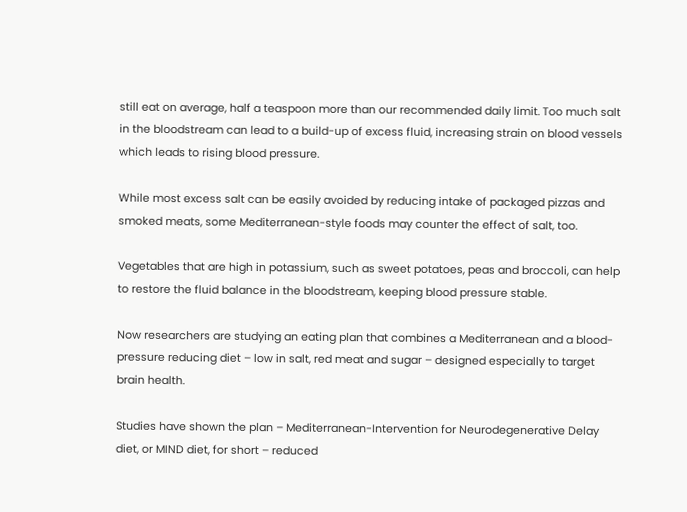still eat on average, half a teaspoon more than our recommended daily limit. Too much salt in the bloodstream can lead to a build-up of excess fluid, increasing strain on blood vessels which leads to rising blood pressure.

While most excess salt can be easily avoided by reducing intake of packaged pizzas and smoked meats, some Mediterranean-style foods may counter the effect of salt, too.

Vegetables that are high in potassium, such as sweet potatoes, peas and broccoli, can help to restore the fluid balance in the bloodstream, keeping blood pressure stable.

Now researchers are studying an eating plan that combines a Mediterranean and a blood-pressure reducing diet – low in salt, red meat and sugar – designed especially to target brain health.

Studies have shown the plan – Mediterranean-Intervention for Neurodegenerative Delay diet, or MIND diet, for short – reduced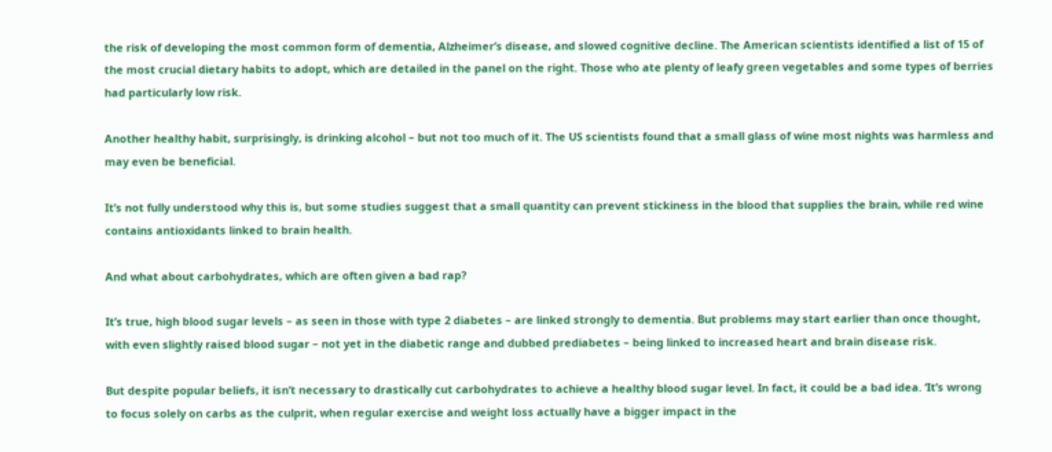the risk of developing the most common form of dementia, Alzheimer’s disease, and slowed cognitive decline. The American scientists identified a list of 15 of the most crucial dietary habits to adopt, which are detailed in the panel on the right. Those who ate plenty of leafy green vegetables and some types of berries had particularly low risk.

Another healthy habit, surprisingly, is drinking alcohol – but not too much of it. The US scientists found that a small glass of wine most nights was harmless and may even be beneficial.

It’s not fully understood why this is, but some studies suggest that a small quantity can prevent stickiness in the blood that supplies the brain, while red wine contains antioxidants linked to brain health.

And what about carbohydrates, which are often given a bad rap?

It’s true, high blood sugar levels – as seen in those with type 2 diabetes – are linked strongly to dementia. But problems may start earlier than once thought, with even slightly raised blood sugar – not yet in the diabetic range and dubbed prediabetes – being linked to increased heart and brain disease risk.

But despite popular beliefs, it isn’t necessary to drastically cut carbohydrates to achieve a healthy blood sugar level. In fact, it could be a bad idea. ‘It’s wrong to focus solely on carbs as the culprit, when regular exercise and weight loss actually have a bigger impact in the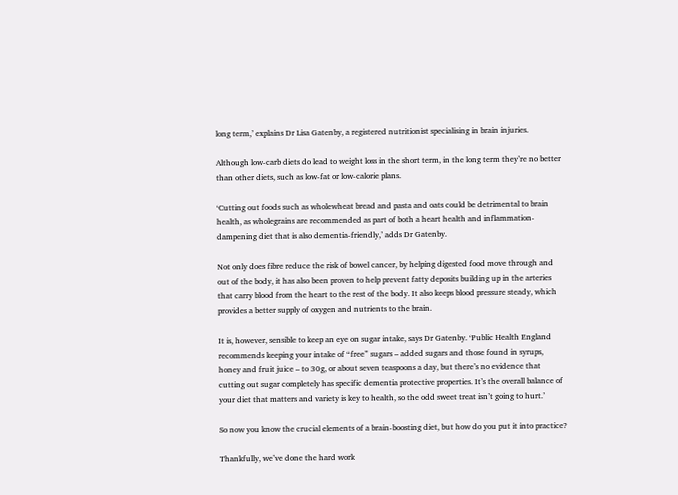long term,’ explains Dr Lisa Gatenby, a registered nutritionist specialising in brain injuries.

Although low-carb diets do lead to weight loss in the short term, in the long term they’re no better than other diets, such as low-fat or low-calorie plans.

‘Cutting out foods such as wholewheat bread and pasta and oats could be detrimental to brain health, as wholegrains are recommended as part of both a heart health and inflammation-dampening diet that is also dementia-friendly,’ adds Dr Gatenby.

Not only does fibre reduce the risk of bowel cancer, by helping digested food move through and out of the body, it has also been proven to help prevent fatty deposits building up in the arteries that carry blood from the heart to the rest of the body. It also keeps blood pressure steady, which provides a better supply of oxygen and nutrients to the brain.

It is, however, sensible to keep an eye on sugar intake, says Dr Gatenby. ‘Public Health England recommends keeping your intake of “free” sugars – added sugars and those found in syrups, honey and fruit juice – to 30g, or about seven teaspoons a day, but there’s no evidence that cutting out sugar completely has specific dementia protective properties. It’s the overall balance of your diet that matters and variety is key to health, so the odd sweet treat isn’t going to hurt.’

So now you know the crucial elements of a brain-boosting diet, but how do you put it into practice?

Thankfully, we’ve done the hard work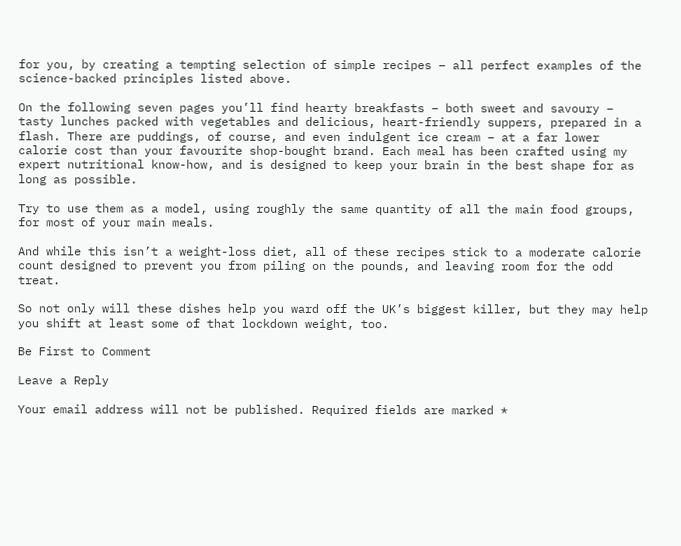for you, by creating a tempting selection of simple recipes – all perfect examples of the science-backed principles listed above.

On the following seven pages you’ll find hearty breakfasts – both sweet and savoury – tasty lunches packed with vegetables and delicious, heart-friendly suppers, prepared in a flash. There are puddings, of course, and even indulgent ice cream – at a far lower calorie cost than your favourite shop-bought brand. Each meal has been crafted using my expert nutritional know-how, and is designed to keep your brain in the best shape for as long as possible.

Try to use them as a model, using roughly the same quantity of all the main food groups, for most of your main meals.

And while this isn’t a weight-loss diet, all of these recipes stick to a moderate calorie count designed to prevent you from piling on the pounds, and leaving room for the odd treat.

So not only will these dishes help you ward off the UK’s biggest killer, but they may help you shift at least some of that lockdown weight, too.

Be First to Comment

Leave a Reply

Your email address will not be published. Required fields are marked *